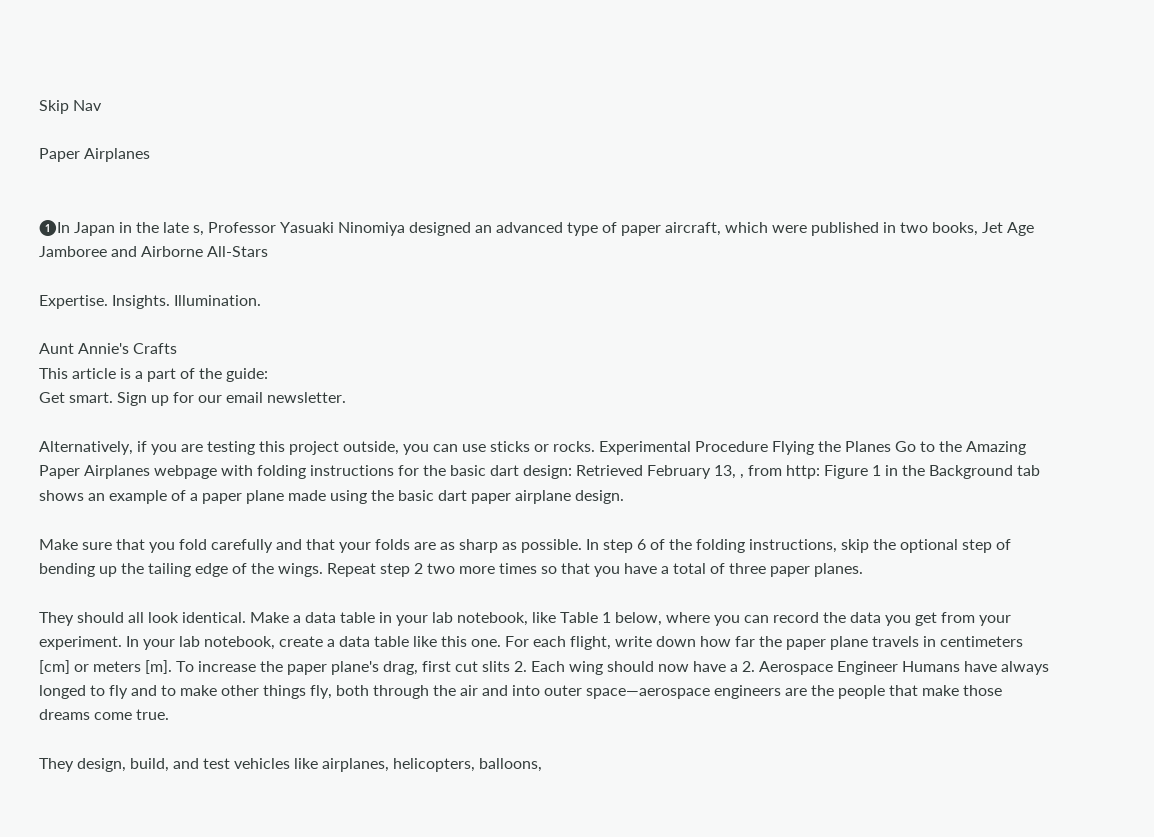Skip Nav

Paper Airplanes


❶In Japan in the late s, Professor Yasuaki Ninomiya designed an advanced type of paper aircraft, which were published in two books, Jet Age Jamboree and Airborne All-Stars

Expertise. Insights. Illumination.

Aunt Annie's Crafts
This article is a part of the guide:
Get smart. Sign up for our email newsletter.

Alternatively, if you are testing this project outside, you can use sticks or rocks. Experimental Procedure Flying the Planes Go to the Amazing Paper Airplanes webpage with folding instructions for the basic dart design: Retrieved February 13, , from http: Figure 1 in the Background tab shows an example of a paper plane made using the basic dart paper airplane design.

Make sure that you fold carefully and that your folds are as sharp as possible. In step 6 of the folding instructions, skip the optional step of bending up the tailing edge of the wings. Repeat step 2 two more times so that you have a total of three paper planes.

They should all look identical. Make a data table in your lab notebook, like Table 1 below, where you can record the data you get from your experiment. In your lab notebook, create a data table like this one. For each flight, write down how far the paper plane travels in centimeters [cm] or meters [m]. To increase the paper plane's drag, first cut slits 2. Each wing should now have a 2. Aerospace Engineer Humans have always longed to fly and to make other things fly, both through the air and into outer space—aerospace engineers are the people that make those dreams come true.

They design, build, and test vehicles like airplanes, helicopters, balloons,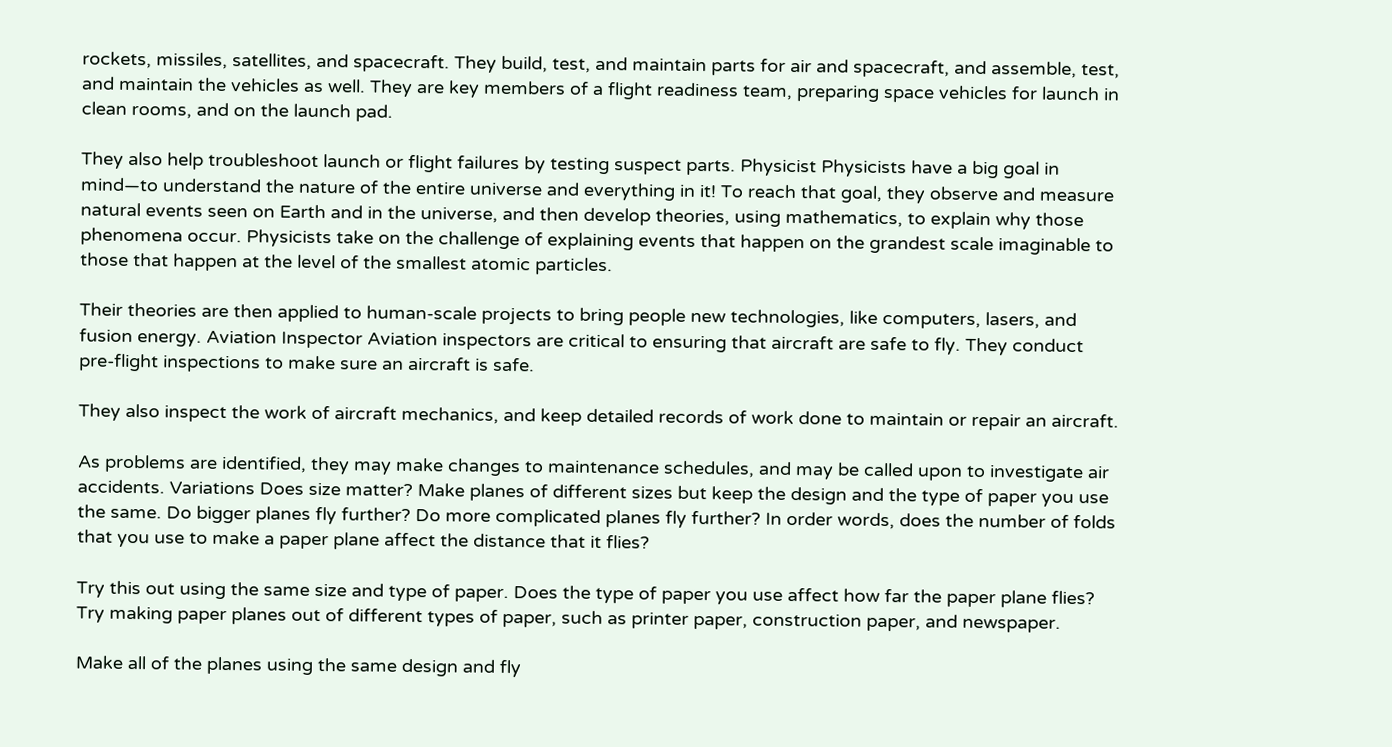rockets, missiles, satellites, and spacecraft. They build, test, and maintain parts for air and spacecraft, and assemble, test, and maintain the vehicles as well. They are key members of a flight readiness team, preparing space vehicles for launch in clean rooms, and on the launch pad.

They also help troubleshoot launch or flight failures by testing suspect parts. Physicist Physicists have a big goal in mind—to understand the nature of the entire universe and everything in it! To reach that goal, they observe and measure natural events seen on Earth and in the universe, and then develop theories, using mathematics, to explain why those phenomena occur. Physicists take on the challenge of explaining events that happen on the grandest scale imaginable to those that happen at the level of the smallest atomic particles.

Their theories are then applied to human-scale projects to bring people new technologies, like computers, lasers, and fusion energy. Aviation Inspector Aviation inspectors are critical to ensuring that aircraft are safe to fly. They conduct pre-flight inspections to make sure an aircraft is safe.

They also inspect the work of aircraft mechanics, and keep detailed records of work done to maintain or repair an aircraft.

As problems are identified, they may make changes to maintenance schedules, and may be called upon to investigate air accidents. Variations Does size matter? Make planes of different sizes but keep the design and the type of paper you use the same. Do bigger planes fly further? Do more complicated planes fly further? In order words, does the number of folds that you use to make a paper plane affect the distance that it flies?

Try this out using the same size and type of paper. Does the type of paper you use affect how far the paper plane flies? Try making paper planes out of different types of paper, such as printer paper, construction paper, and newspaper.

Make all of the planes using the same design and fly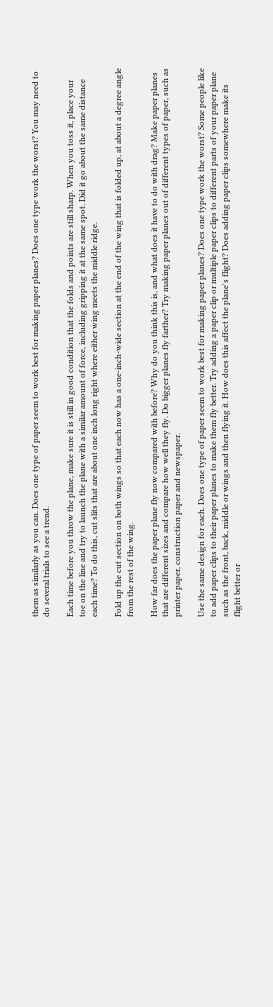them as similarly as you can. Does one type of paper seem to work best for making paper planes? Does one type work the worst? You may need to do several trials to see a trend.

Each time before you throw the plane, make sure it is still in good condition that the folds and points are still sharp. When you toss it, place your toe on the line and try to launch the plane with a similar amount of force, including gripping it at the same spot. Did it go about the same distance each time? To do this, cut slits that are about one inch long right where either wing meets the middle ridge.

Fold up the cut section on both wings so that each now has a one-inch-wide section at the end of the wing that is folded up, at about a degree angle from the rest of the wing.

How far does the paper plane fly now compared with before? Why do you think this is, and what does it have to do with drag? Make paper planes that are different sizes and compare how well they fly. Do bigger planes fly farther? Try making paper planes out of different types of paper, such as printer paper, construction paper and newspaper.

Use the same design for each. Does one type of paper seem to work best for making paper planes? Does one type work the worst? Some people like to add paper clips to their paper planes to make them fly better. Try adding a paper clip or multiple paper clips to different parts of your paper plane such as the front, back, middle or wings and then flying it. How does this affect the plane's flight? Does adding paper clips somewhere make its flight better or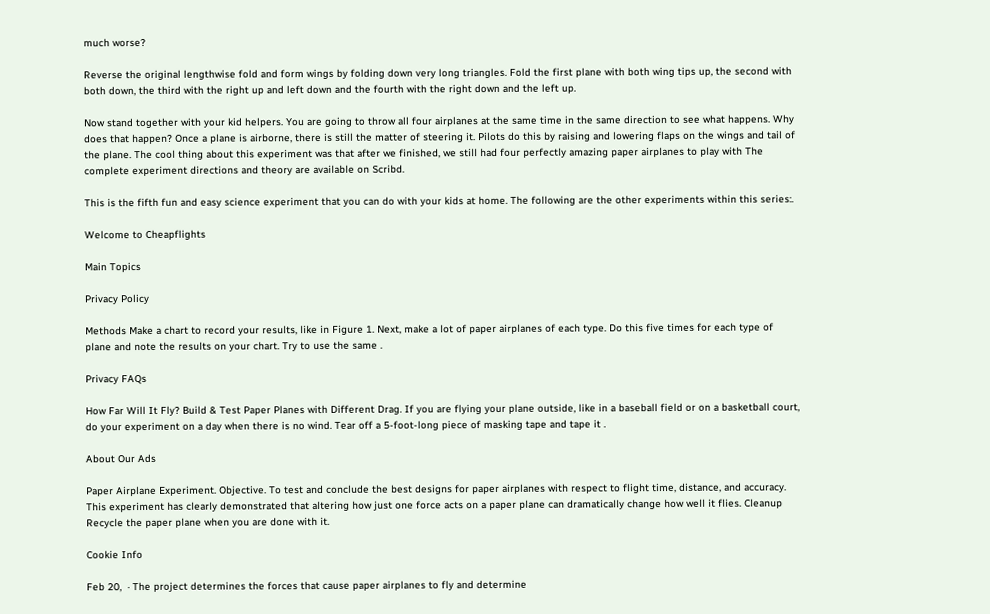much worse?

Reverse the original lengthwise fold and form wings by folding down very long triangles. Fold the first plane with both wing tips up, the second with both down, the third with the right up and left down and the fourth with the right down and the left up.

Now stand together with your kid helpers. You are going to throw all four airplanes at the same time in the same direction to see what happens. Why does that happen? Once a plane is airborne, there is still the matter of steering it. Pilots do this by raising and lowering flaps on the wings and tail of the plane. The cool thing about this experiment was that after we finished, we still had four perfectly amazing paper airplanes to play with The complete experiment directions and theory are available on Scribd.

This is the fifth fun and easy science experiment that you can do with your kids at home. The following are the other experiments within this series:.

Welcome to Cheapflights

Main Topics

Privacy Policy

Methods Make a chart to record your results, like in Figure 1. Next, make a lot of paper airplanes of each type. Do this five times for each type of plane and note the results on your chart. Try to use the same .

Privacy FAQs

How Far Will It Fly? Build & Test Paper Planes with Different Drag. If you are flying your plane outside, like in a baseball field or on a basketball court, do your experiment on a day when there is no wind. Tear off a 5-foot-long piece of masking tape and tape it .

About Our Ads

Paper Airplane Experiment. Objective. To test and conclude the best designs for paper airplanes with respect to flight time, distance, and accuracy. This experiment has clearly demonstrated that altering how just one force acts on a paper plane can dramatically change how well it flies. Cleanup Recycle the paper plane when you are done with it.

Cookie Info

Feb 20,  · The project determines the forces that cause paper airplanes to fly and determine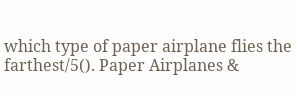which type of paper airplane flies the farthest/5(). Paper Airplanes &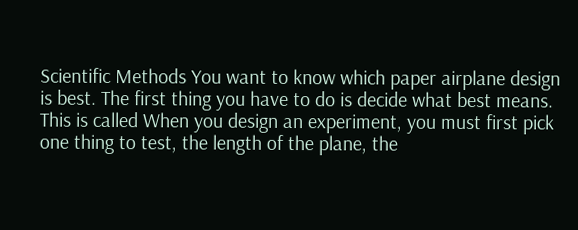Scientific Methods You want to know which paper airplane design is best. The first thing you have to do is decide what best means. This is called When you design an experiment, you must first pick one thing to test, the length of the plane, the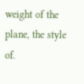weight of the plane, the style of.